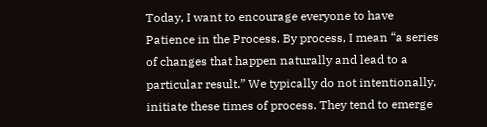Today, I want to encourage everyone to have Patience in the Process. By process, I mean “a series of changes that happen naturally and lead to a particular result.” We typically do not intentionally, initiate these times of process. They tend to emerge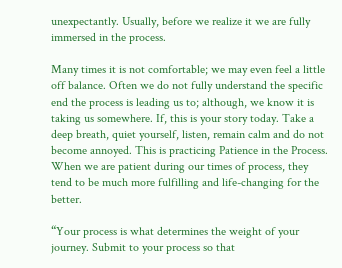unexpectantly. Usually, before we realize it we are fully immersed in the process.

Many times it is not comfortable; we may even feel a little off balance. Often we do not fully understand the specific end the process is leading us to; although, we know it is taking us somewhere. If, this is your story today. Take a deep breath, quiet yourself, listen, remain calm and do not become annoyed. This is practicing Patience in the Process. When we are patient during our times of process, they tend to be much more fulfilling and life-changing for the better.

“Your process is what determines the weight of your journey. Submit to your process so that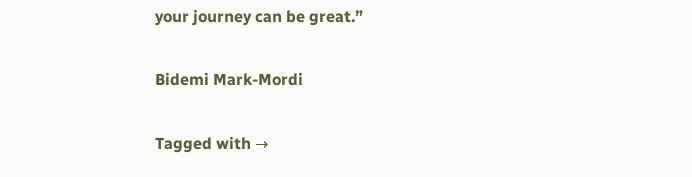your journey can be great.”

Bidemi Mark-Mordi

Tagged with →